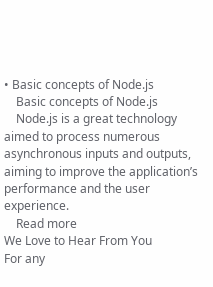• Basic concepts of Node.js
    Basic concepts of Node.js
    Node.js is a great technology aimed to process numerous asynchronous inputs and outputs, aiming to improve the application’s performance and the user experience.
    Read more
We Love to Hear From You
For any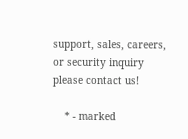support, sales, careers, or security inquiry please contact us!

    * - marked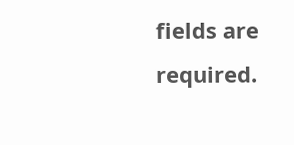fields are required.